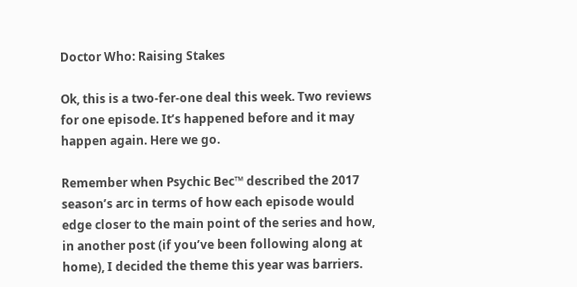Doctor Who: Raising Stakes

Ok, this is a two-fer-one deal this week. Two reviews for one episode. It’s happened before and it may happen again. Here we go.

Remember when Psychic Bec™ described the 2017 season’s arc in terms of how each episode would edge closer to the main point of the series and how, in another post (if you’ve been following along at home), I decided the theme this year was barriers.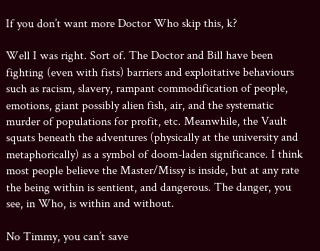If you don’t want more Doctor Who skip this, k?

Well I was right. Sort of. The Doctor and Bill have been fighting (even with fists) barriers and exploitative behaviours such as racism, slavery, rampant commodification of people, emotions, giant possibly alien fish, air, and the systematic murder of populations for profit, etc. Meanwhile, the Vault squats beneath the adventures (physically at the university and metaphorically) as a symbol of doom-laden significance. I think most people believe the Master/Missy is inside, but at any rate the being within is sentient, and dangerous. The danger, you see, in Who, is within and without.

No Timmy, you can’t save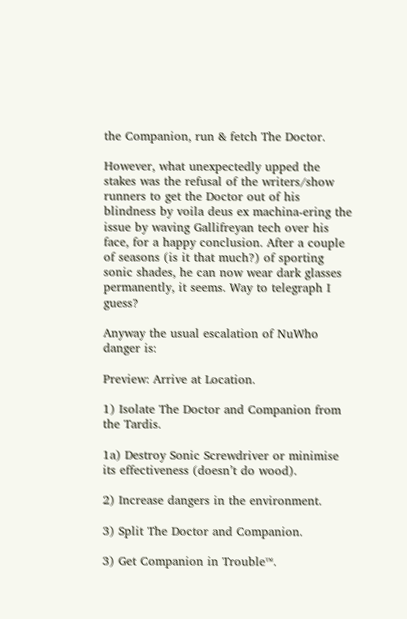the Companion, run & fetch The Doctor.

However, what unexpectedly upped the stakes was the refusal of the writers/show runners to get the Doctor out of his blindness by voila deus ex machina-ering the issue by waving Gallifreyan tech over his face, for a happy conclusion. After a couple of seasons (is it that much?) of sporting sonic shades, he can now wear dark glasses permanently, it seems. Way to telegraph I guess?

Anyway the usual escalation of NuWho danger is:

Preview: Arrive at Location.

1) Isolate The Doctor and Companion from the Tardis.

1a) Destroy Sonic Screwdriver or minimise its effectiveness (doesn’t do wood).

2) Increase dangers in the environment.

3) Split The Doctor and Companion.

3) Get Companion in Trouble™.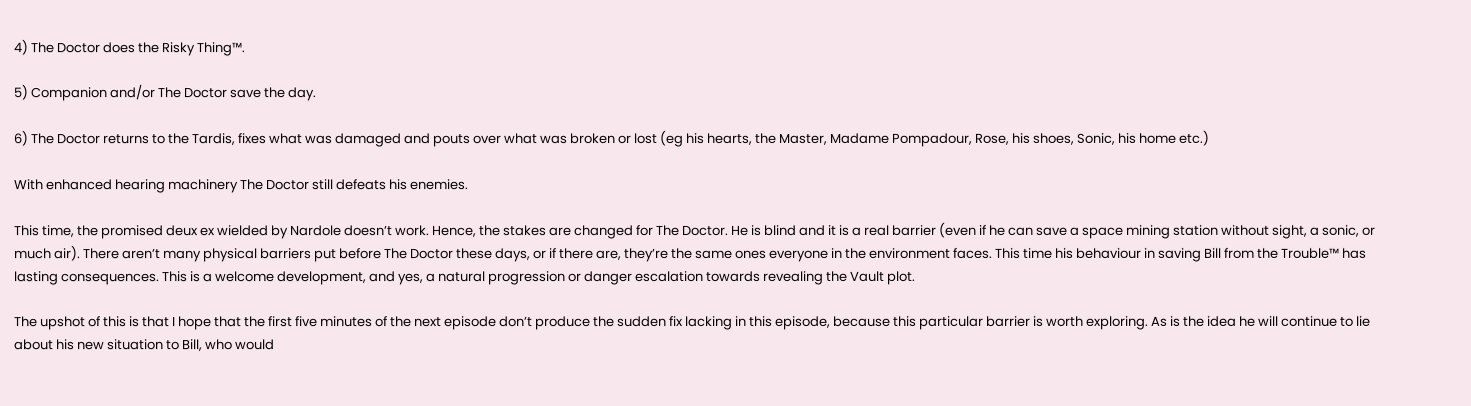4) The Doctor does the Risky Thing™.

5) Companion and/or The Doctor save the day.

6) The Doctor returns to the Tardis, fixes what was damaged and pouts over what was broken or lost (eg his hearts, the Master, Madame Pompadour, Rose, his shoes, Sonic, his home etc.)

With enhanced hearing machinery The Doctor still defeats his enemies.

This time, the promised deux ex wielded by Nardole doesn’t work. Hence, the stakes are changed for The Doctor. He is blind and it is a real barrier (even if he can save a space mining station without sight, a sonic, or much air). There aren’t many physical barriers put before The Doctor these days, or if there are, they’re the same ones everyone in the environment faces. This time his behaviour in saving Bill from the Trouble™ has lasting consequences. This is a welcome development, and yes, a natural progression or danger escalation towards revealing the Vault plot.

The upshot of this is that I hope that the first five minutes of the next episode don’t produce the sudden fix lacking in this episode, because this particular barrier is worth exploring. As is the idea he will continue to lie about his new situation to Bill, who would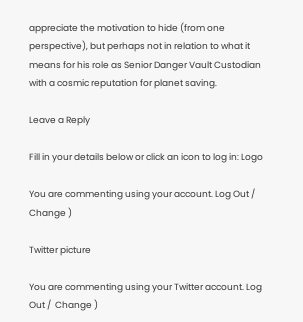appreciate the motivation to hide (from one perspective), but perhaps not in relation to what it means for his role as Senior Danger Vault Custodian with a cosmic reputation for planet saving.

Leave a Reply

Fill in your details below or click an icon to log in: Logo

You are commenting using your account. Log Out /  Change )

Twitter picture

You are commenting using your Twitter account. Log Out /  Change )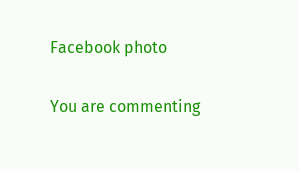Facebook photo

You are commenting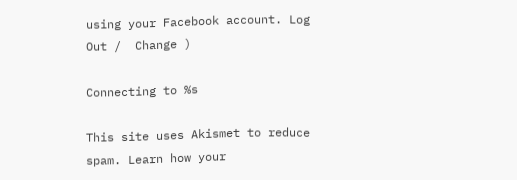using your Facebook account. Log Out /  Change )

Connecting to %s

This site uses Akismet to reduce spam. Learn how your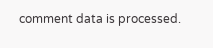comment data is processed.